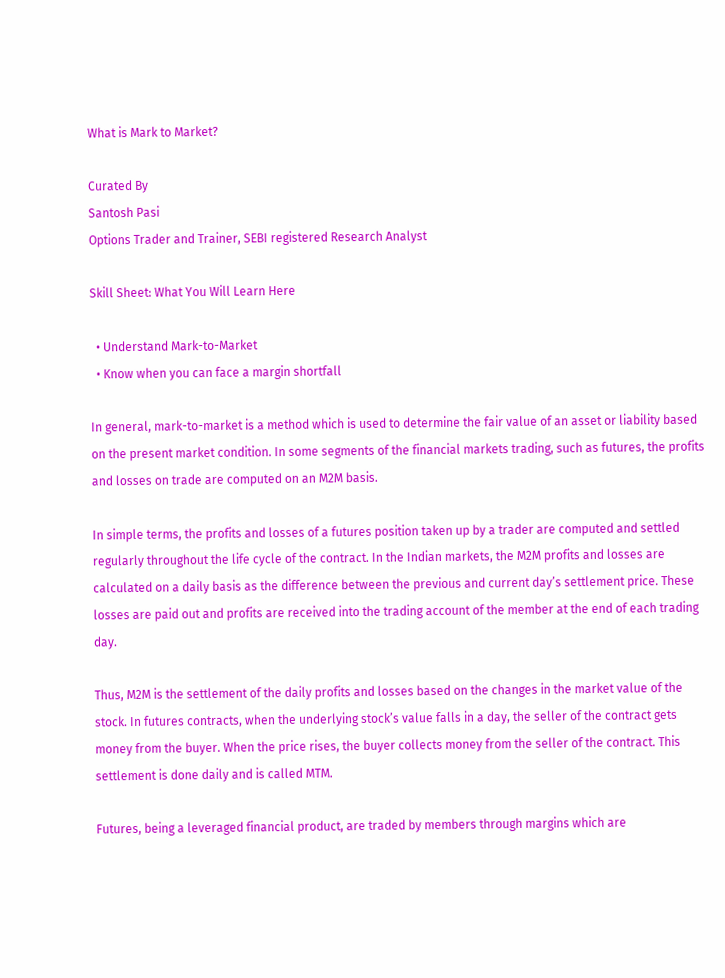What is Mark to Market?

Curated By
Santosh Pasi
Options Trader and Trainer, SEBI registered Research Analyst

Skill Sheet: What You Will Learn Here

  • Understand Mark-to-Market
  • Know when you can face a margin shortfall

In general, mark-to-market is a method which is used to determine the fair value of an asset or liability based on the present market condition. In some segments of the financial markets trading, such as futures, the profits and losses on trade are computed on an M2M basis.

In simple terms, the profits and losses of a futures position taken up by a trader are computed and settled regularly throughout the life cycle of the contract. In the Indian markets, the M2M profits and losses are calculated on a daily basis as the difference between the previous and current day’s settlement price. These losses are paid out and profits are received into the trading account of the member at the end of each trading day.

Thus, M2M is the settlement of the daily profits and losses based on the changes in the market value of the stock. In futures contracts, when the underlying stock’s value falls in a day, the seller of the contract gets money from the buyer. When the price rises, the buyer collects money from the seller of the contract. This settlement is done daily and is called MTM.

Futures, being a leveraged financial product, are traded by members through margins which are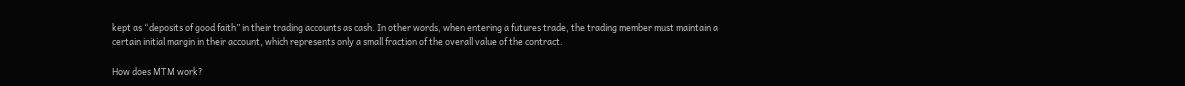kept as “deposits of good faith” in their trading accounts as cash. In other words, when entering a futures trade, the trading member must maintain a certain initial margin in their account, which represents only a small fraction of the overall value of the contract.

How does MTM work?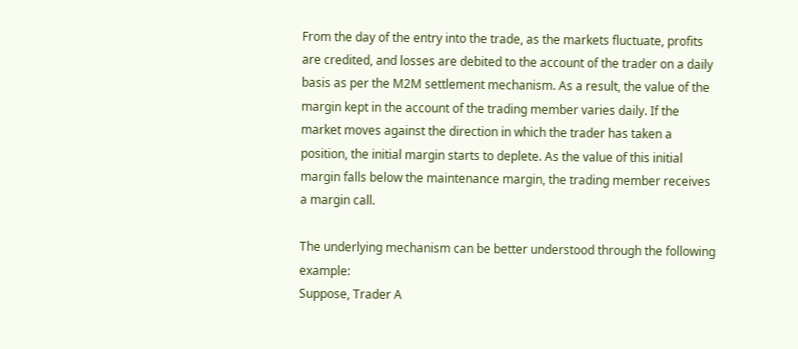From the day of the entry into the trade, as the markets fluctuate, profits are credited, and losses are debited to the account of the trader on a daily basis as per the M2M settlement mechanism. As a result, the value of the margin kept in the account of the trading member varies daily. If the market moves against the direction in which the trader has taken a position, the initial margin starts to deplete. As the value of this initial margin falls below the maintenance margin, the trading member receives a margin call.

The underlying mechanism can be better understood through the following example:
Suppose, Trader A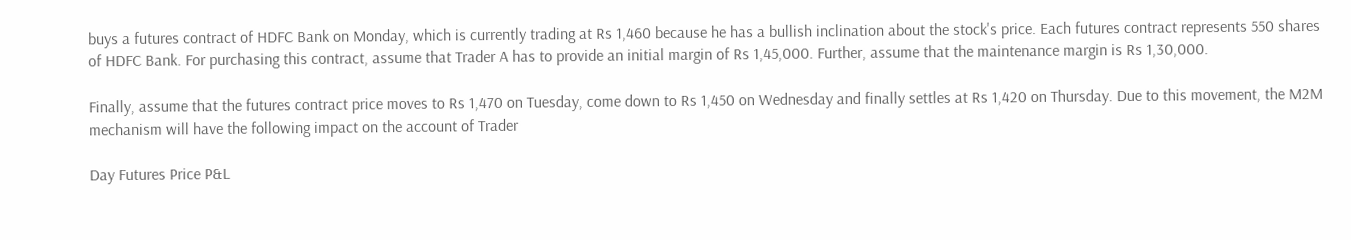buys a futures contract of HDFC Bank on Monday, which is currently trading at Rs 1,460 because he has a bullish inclination about the stock's price. Each futures contract represents 550 shares of HDFC Bank. For purchasing this contract, assume that Trader A has to provide an initial margin of Rs 1,45,000. Further, assume that the maintenance margin is Rs 1,30,000.

Finally, assume that the futures contract price moves to Rs 1,470 on Tuesday, come down to Rs 1,450 on Wednesday and finally settles at Rs 1,420 on Thursday. Due to this movement, the M2M mechanism will have the following impact on the account of Trader

Day Futures Price P&L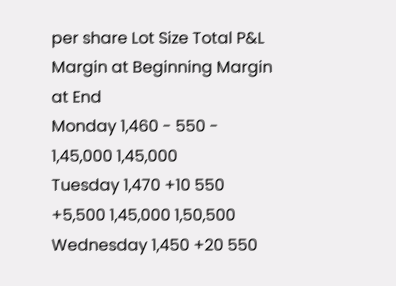per share Lot Size Total P&L Margin at Beginning Margin at End
Monday 1,460 - 550 - 1,45,000 1,45,000
Tuesday 1,470 +10 550 +5,500 1,45,000 1,50,500
Wednesday 1,450 +20 550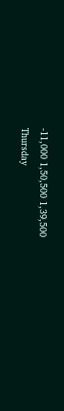-11,000 1,50,500 1,39,500
Thursday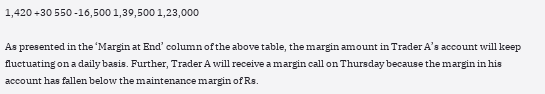1,420 +30 550 -16,500 1,39,500 1,23,000

As presented in the ‘Margin at End’ column of the above table, the margin amount in Trader A’s account will keep fluctuating on a daily basis. Further, Trader A will receive a margin call on Thursday because the margin in his account has fallen below the maintenance margin of Rs.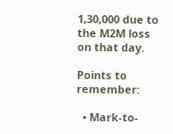1,30,000 due to the M2M loss on that day.

Points to remember:

  • Mark-to-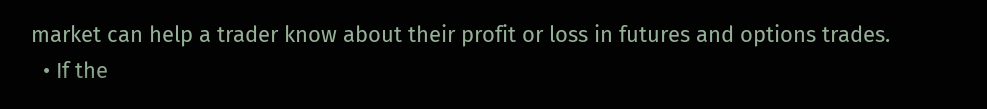market can help a trader know about their profit or loss in futures and options trades.
  • If the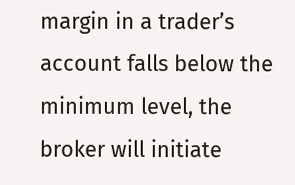margin in a trader’s account falls below the minimum level, the broker will initiate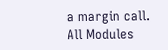a margin call.
All Modules